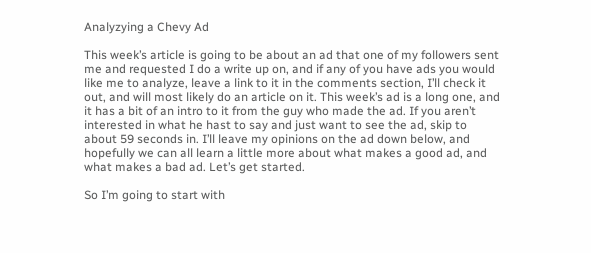Analyzying a Chevy Ad

This week’s article is going to be about an ad that one of my followers sent me and requested I do a write up on, and if any of you have ads you would like me to analyze, leave a link to it in the comments section, I’ll check it out, and will most likely do an article on it. This week’s ad is a long one, and it has a bit of an intro to it from the guy who made the ad. If you aren’t interested in what he hast to say and just want to see the ad, skip to about 59 seconds in. I’ll leave my opinions on the ad down below, and hopefully we can all learn a little more about what makes a good ad, and what makes a bad ad. Let’s get started.

So I’m going to start with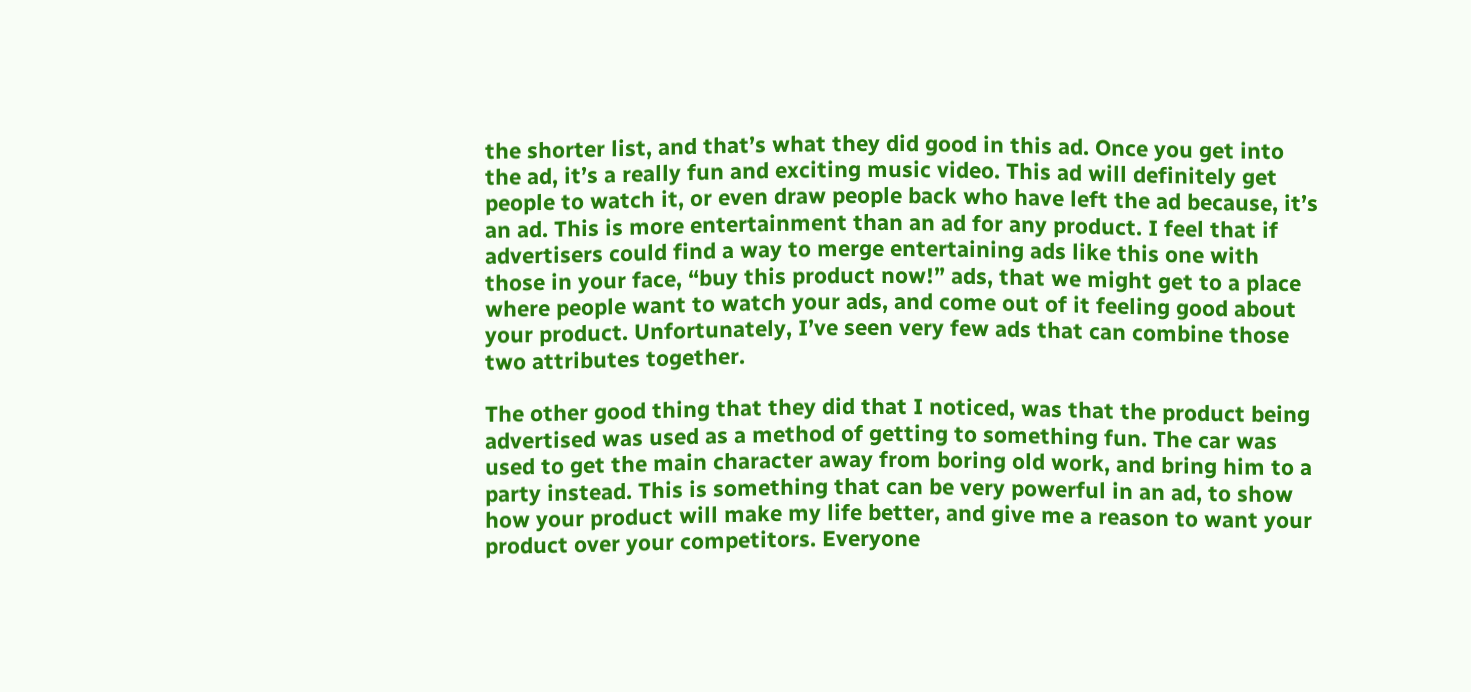the shorter list, and that’s what they did good in this ad. Once you get into the ad, it’s a really fun and exciting music video. This ad will definitely get people to watch it, or even draw people back who have left the ad because, it’s an ad. This is more entertainment than an ad for any product. I feel that if advertisers could find a way to merge entertaining ads like this one with those in your face, “buy this product now!” ads, that we might get to a place where people want to watch your ads, and come out of it feeling good about your product. Unfortunately, I’ve seen very few ads that can combine those two attributes together.

The other good thing that they did that I noticed, was that the product being advertised was used as a method of getting to something fun. The car was used to get the main character away from boring old work, and bring him to a party instead. This is something that can be very powerful in an ad, to show how your product will make my life better, and give me a reason to want your product over your competitors. Everyone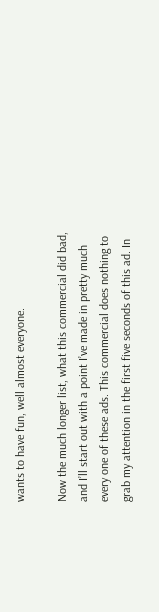wants to have fun, well almost everyone.

Now the much longer list, what this commercial did bad, and I’ll start out with a point I’ve made in pretty much every one of these ads. This commercial does nothing to grab my attention in the first five seconds of this ad. In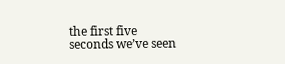the first five seconds we’ve seen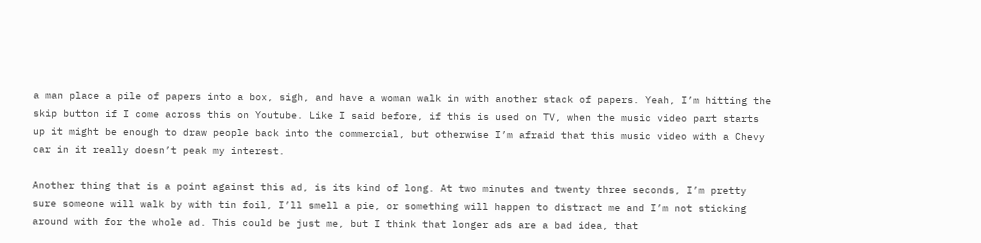a man place a pile of papers into a box, sigh, and have a woman walk in with another stack of papers. Yeah, I’m hitting the skip button if I come across this on Youtube. Like I said before, if this is used on TV, when the music video part starts up it might be enough to draw people back into the commercial, but otherwise I’m afraid that this music video with a Chevy car in it really doesn’t peak my interest.

Another thing that is a point against this ad, is its kind of long. At two minutes and twenty three seconds, I’m pretty sure someone will walk by with tin foil, I’ll smell a pie, or something will happen to distract me and I’m not sticking around with for the whole ad. This could be just me, but I think that longer ads are a bad idea, that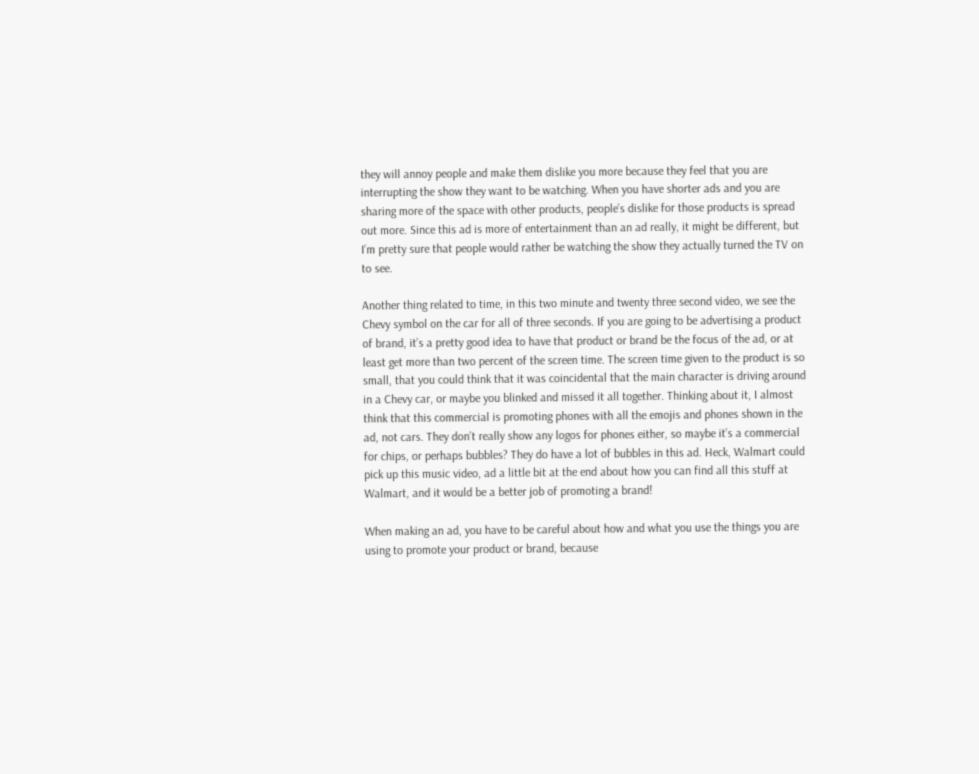they will annoy people and make them dislike you more because they feel that you are interrupting the show they want to be watching. When you have shorter ads and you are sharing more of the space with other products, people’s dislike for those products is spread out more. Since this ad is more of entertainment than an ad really, it might be different, but I’m pretty sure that people would rather be watching the show they actually turned the TV on to see.

Another thing related to time, in this two minute and twenty three second video, we see the Chevy symbol on the car for all of three seconds. If you are going to be advertising a product of brand, it’s a pretty good idea to have that product or brand be the focus of the ad, or at least get more than two percent of the screen time. The screen time given to the product is so small, that you could think that it was coincidental that the main character is driving around in a Chevy car, or maybe you blinked and missed it all together. Thinking about it, I almost think that this commercial is promoting phones with all the emojis and phones shown in the ad, not cars. They don’t really show any logos for phones either, so maybe it’s a commercial for chips, or perhaps bubbles? They do have a lot of bubbles in this ad. Heck, Walmart could pick up this music video, ad a little bit at the end about how you can find all this stuff at Walmart, and it would be a better job of promoting a brand!

When making an ad, you have to be careful about how and what you use the things you are using to promote your product or brand, because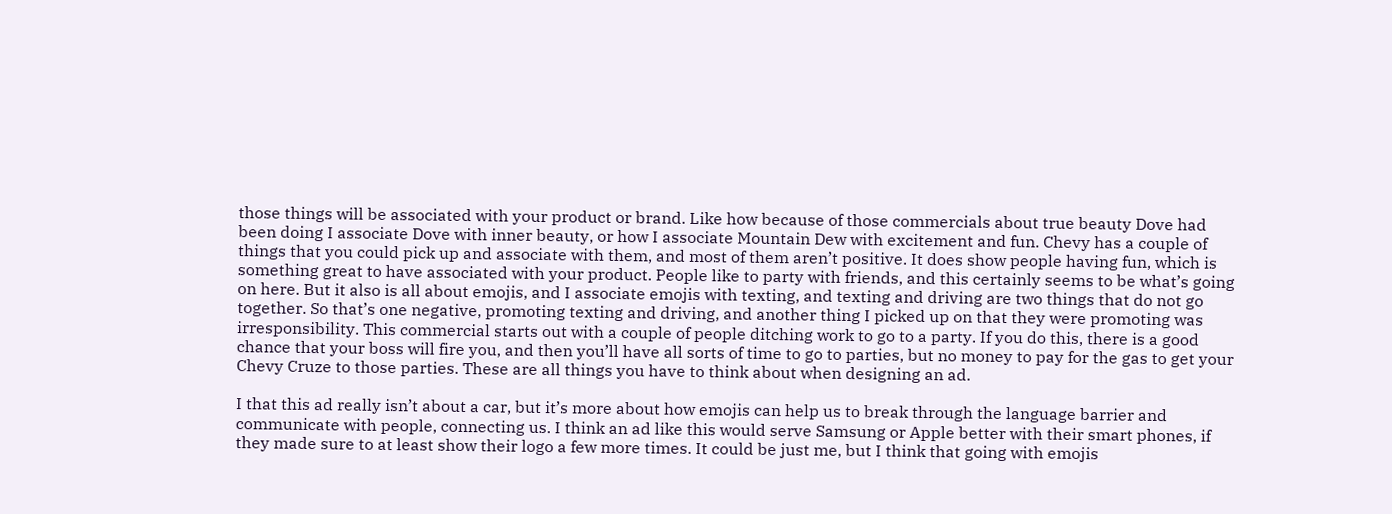those things will be associated with your product or brand. Like how because of those commercials about true beauty Dove had been doing I associate Dove with inner beauty, or how I associate Mountain Dew with excitement and fun. Chevy has a couple of things that you could pick up and associate with them, and most of them aren’t positive. It does show people having fun, which is something great to have associated with your product. People like to party with friends, and this certainly seems to be what’s going on here. But it also is all about emojis, and I associate emojis with texting, and texting and driving are two things that do not go together. So that’s one negative, promoting texting and driving, and another thing I picked up on that they were promoting was irresponsibility. This commercial starts out with a couple of people ditching work to go to a party. If you do this, there is a good chance that your boss will fire you, and then you’ll have all sorts of time to go to parties, but no money to pay for the gas to get your Chevy Cruze to those parties. These are all things you have to think about when designing an ad.

I that this ad really isn’t about a car, but it’s more about how emojis can help us to break through the language barrier and communicate with people, connecting us. I think an ad like this would serve Samsung or Apple better with their smart phones, if they made sure to at least show their logo a few more times. It could be just me, but I think that going with emojis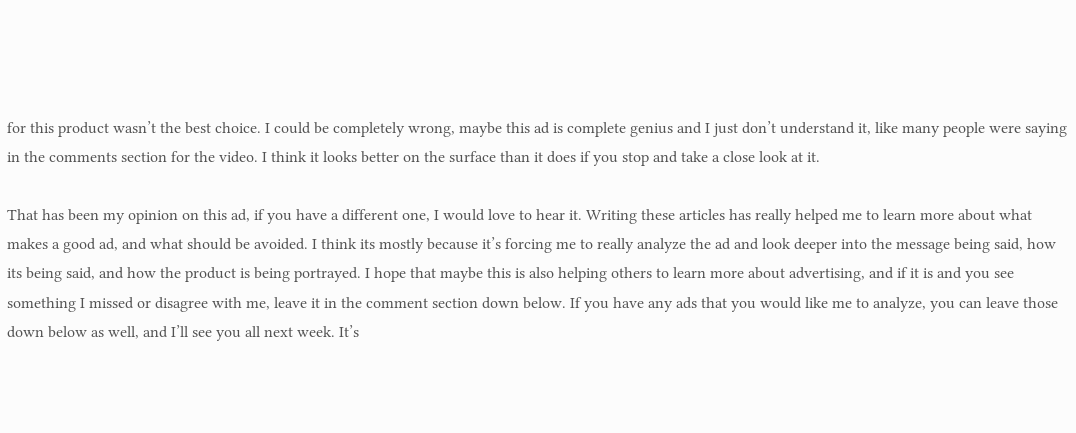for this product wasn’t the best choice. I could be completely wrong, maybe this ad is complete genius and I just don’t understand it, like many people were saying in the comments section for the video. I think it looks better on the surface than it does if you stop and take a close look at it.

That has been my opinion on this ad, if you have a different one, I would love to hear it. Writing these articles has really helped me to learn more about what makes a good ad, and what should be avoided. I think its mostly because it’s forcing me to really analyze the ad and look deeper into the message being said, how its being said, and how the product is being portrayed. I hope that maybe this is also helping others to learn more about advertising, and if it is and you see something I missed or disagree with me, leave it in the comment section down below. If you have any ads that you would like me to analyze, you can leave those down below as well, and I’ll see you all next week. It’s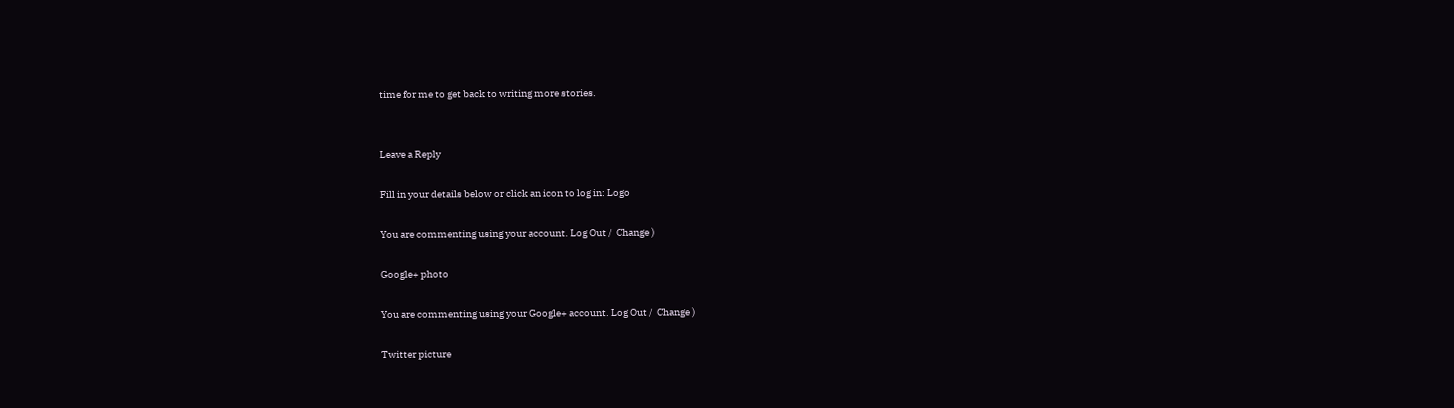time for me to get back to writing more stories.


Leave a Reply

Fill in your details below or click an icon to log in: Logo

You are commenting using your account. Log Out /  Change )

Google+ photo

You are commenting using your Google+ account. Log Out /  Change )

Twitter picture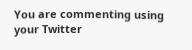You are commenting using your Twitter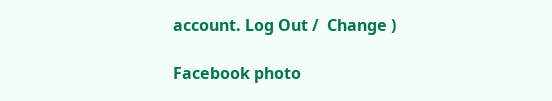account. Log Out /  Change )

Facebook photo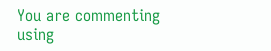You are commenting using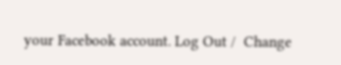your Facebook account. Log Out /  Change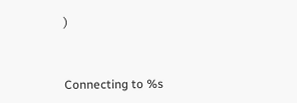)


Connecting to %s